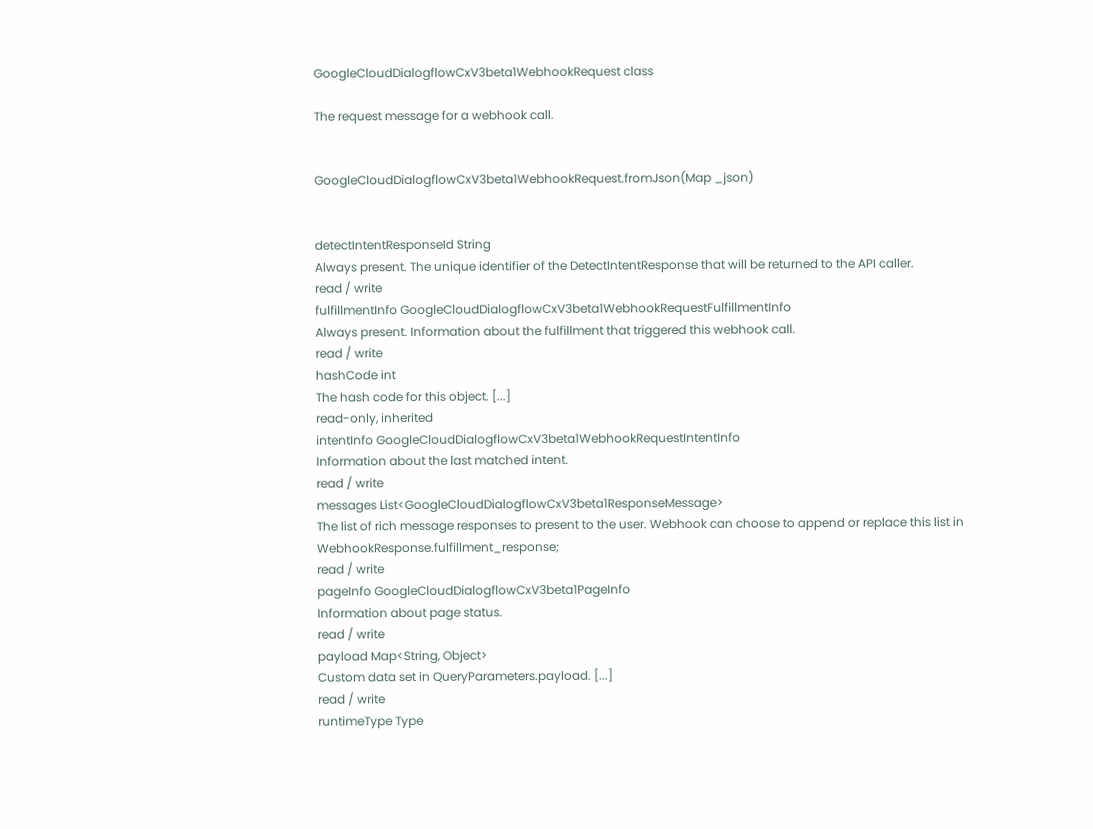GoogleCloudDialogflowCxV3beta1WebhookRequest class

The request message for a webhook call.


GoogleCloudDialogflowCxV3beta1WebhookRequest.fromJson(Map _json)


detectIntentResponseId String
Always present. The unique identifier of the DetectIntentResponse that will be returned to the API caller.
read / write
fulfillmentInfo GoogleCloudDialogflowCxV3beta1WebhookRequestFulfillmentInfo
Always present. Information about the fulfillment that triggered this webhook call.
read / write
hashCode int
The hash code for this object. [...]
read-only, inherited
intentInfo GoogleCloudDialogflowCxV3beta1WebhookRequestIntentInfo
Information about the last matched intent.
read / write
messages List<GoogleCloudDialogflowCxV3beta1ResponseMessage>
The list of rich message responses to present to the user. Webhook can choose to append or replace this list in WebhookResponse.fulfillment_response;
read / write
pageInfo GoogleCloudDialogflowCxV3beta1PageInfo
Information about page status.
read / write
payload Map<String, Object>
Custom data set in QueryParameters.payload. [...]
read / write
runtimeType Type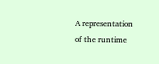A representation of the runtime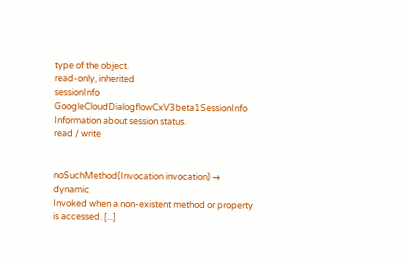type of the object.
read-only, inherited
sessionInfo GoogleCloudDialogflowCxV3beta1SessionInfo
Information about session status.
read / write


noSuchMethod(Invocation invocation) → dynamic
Invoked when a non-existent method or property is accessed. [...]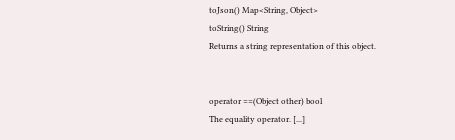toJson() Map<String, Object>
toString() String
Returns a string representation of this object.


operator ==(Object other) bool
The equality operator. [...]